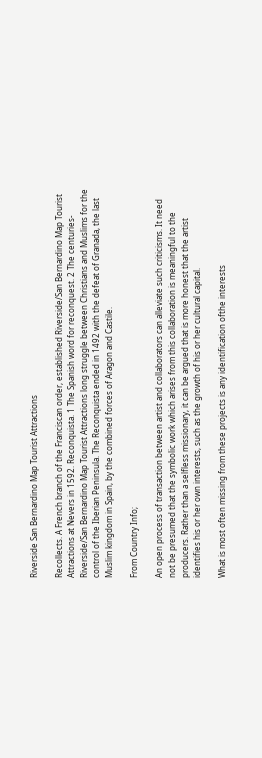Riverside San Bernardino Map Tourist Attractions

Recollects. A French branch of the Franciscan order, established Riverside/San Bernardino Map Tourist Attractions at Nevers in 1592. Reconquista. 1 The Spanish word for reconquest. 2 The centuries- Riverside/San Bernardino Map Tourist Attractions long struggle between Christians and Muslims for the control of the Iberian Peninsula. The Reconquista ended in 1492 with the defeat of Granada, the last Muslim kingdom in Spain, by the combined forces of Aragon and Castile.

From Country Info;

An open process of transaction between artist and collaborators can alleviate such criticisms. It need not be presumed that the symbolic work which arises from this collaboration is meaningful to the producers. Rather than a selfless missionary, it can be argued that is more honest that the artist identifies his or her own interests, such as the growth of his or her cultural capital.

What is most often missing from these projects is any identification ofthe interests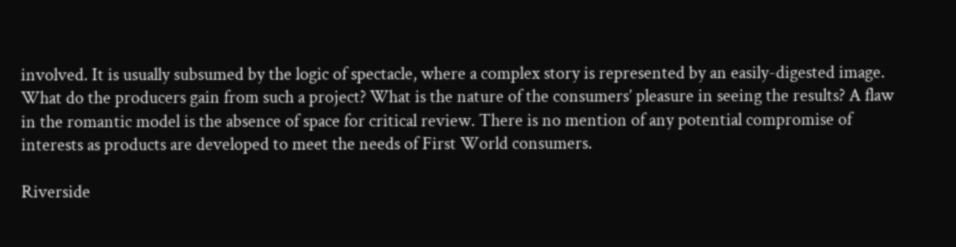involved. It is usually subsumed by the logic of spectacle, where a complex story is represented by an easily-digested image. What do the producers gain from such a project? What is the nature of the consumers’ pleasure in seeing the results? A flaw in the romantic model is the absence of space for critical review. There is no mention of any potential compromise of interests as products are developed to meet the needs of First World consumers.

Riverside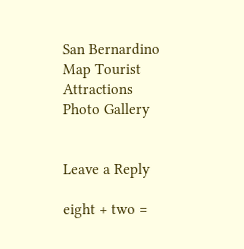San Bernardino Map Tourist Attractions Photo Gallery


Leave a Reply

eight + two =